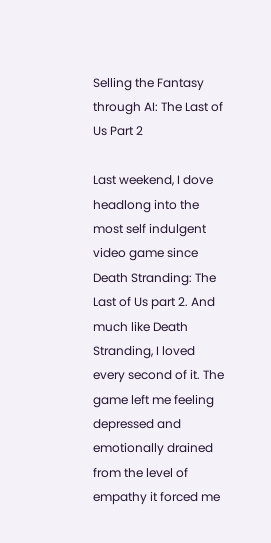Selling the Fantasy through AI: The Last of Us Part 2

Last weekend, I dove headlong into the most self indulgent video game since Death Stranding: The Last of Us part 2. And much like Death Stranding, I loved every second of it. The game left me feeling depressed and emotionally drained from the level of empathy it forced me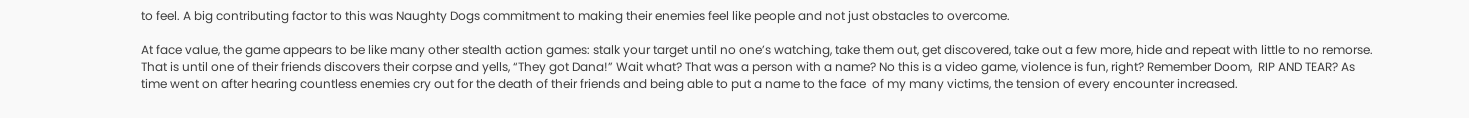to feel. A big contributing factor to this was Naughty Dogs commitment to making their enemies feel like people and not just obstacles to overcome.

At face value, the game appears to be like many other stealth action games: stalk your target until no one’s watching, take them out, get discovered, take out a few more, hide and repeat with little to no remorse. That is until one of their friends discovers their corpse and yells, “They got Dana!” Wait what? That was a person with a name? No this is a video game, violence is fun, right? Remember Doom,  RIP AND TEAR? As time went on after hearing countless enemies cry out for the death of their friends and being able to put a name to the face  of my many victims, the tension of every encounter increased.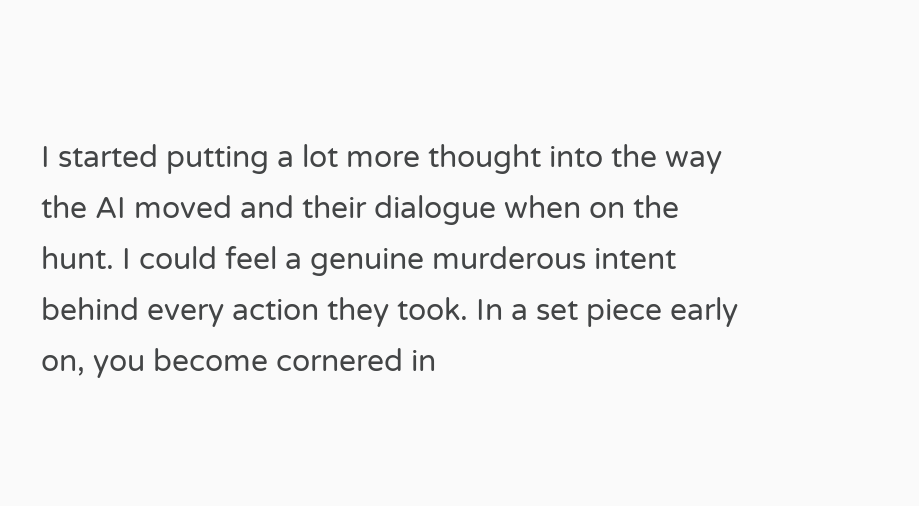I started putting a lot more thought into the way the AI moved and their dialogue when on the hunt. I could feel a genuine murderous intent behind every action they took. In a set piece early on, you become cornered in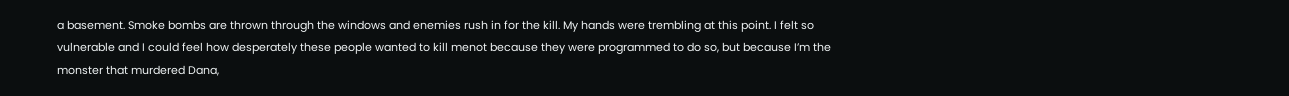a basement. Smoke bombs are thrown through the windows and enemies rush in for the kill. My hands were trembling at this point. I felt so vulnerable and I could feel how desperately these people wanted to kill menot because they were programmed to do so, but because I’m the monster that murdered Dana,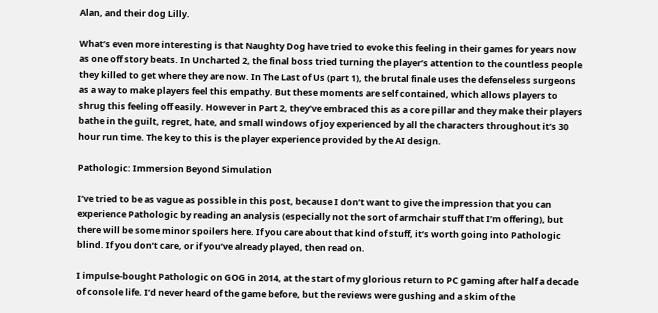Alan, and their dog Lilly.

What’s even more interesting is that Naughty Dog have tried to evoke this feeling in their games for years now as one off story beats. In Uncharted 2, the final boss tried turning the player’s attention to the countless people they killed to get where they are now. In The Last of Us (part 1), the brutal finale uses the defenseless surgeons as a way to make players feel this empathy. But these moments are self contained, which allows players to shrug this feeling off easily. However in Part 2, they’ve embraced this as a core pillar and they make their players bathe in the guilt, regret, hate, and small windows of joy experienced by all the characters throughout it’s 30 hour run time. The key to this is the player experience provided by the AI design.

Pathologic: Immersion Beyond Simulation

I’ve tried to be as vague as possible in this post, because I don’t want to give the impression that you can experience Pathologic by reading an analysis (especially not the sort of armchair stuff that I’m offering), but there will be some minor spoilers here. If you care about that kind of stuff, it’s worth going into Pathologic blind. If you don’t care, or if you’ve already played, then read on.

I impulse-bought Pathologic on GOG in 2014, at the start of my glorious return to PC gaming after half a decade of console life. I’d never heard of the game before, but the reviews were gushing and a skim of the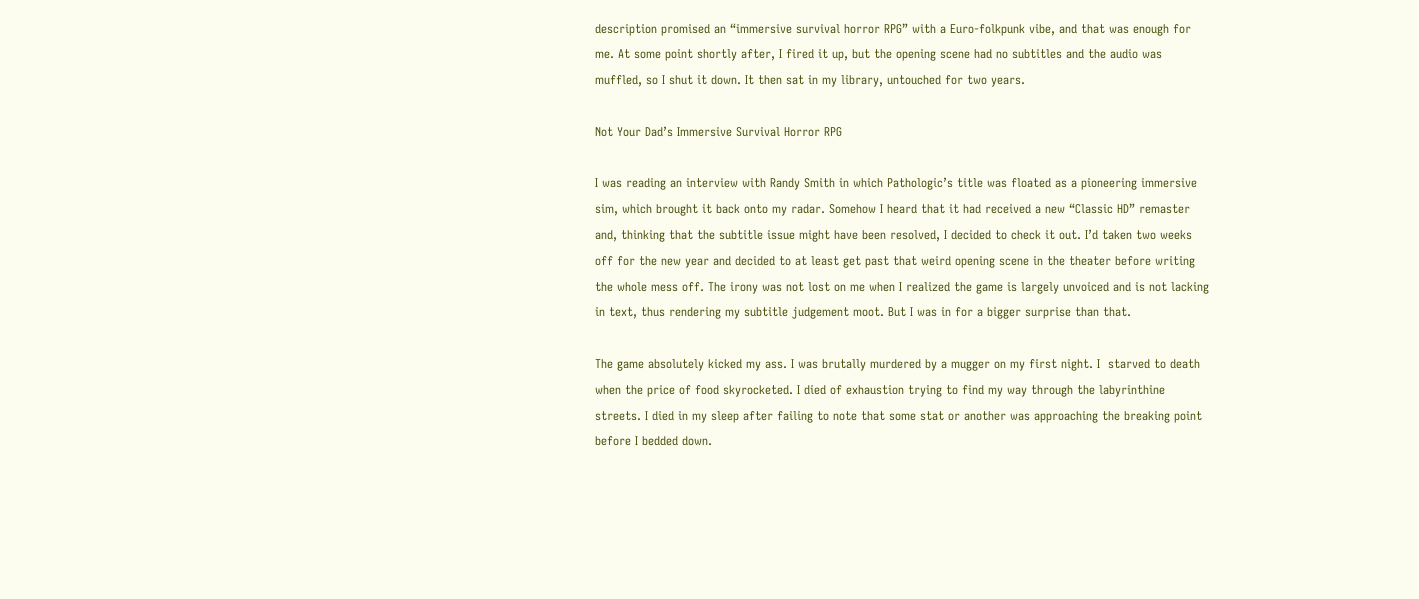description promised an “immersive survival horror RPG” with a Euro-folkpunk vibe, and that was enough for me. At some point shortly after, I fired it up, but the opening scene had no subtitles and the audio was muffled, so I shut it down. It then sat in my library, untouched for two years.

Not Your Dad’s Immersive Survival Horror RPG

I was reading an interview with Randy Smith in which Pathologic’s title was floated as a pioneering immersive sim, which brought it back onto my radar. Somehow I heard that it had received a new “Classic HD” remaster and, thinking that the subtitle issue might have been resolved, I decided to check it out. I’d taken two weeks off for the new year and decided to at least get past that weird opening scene in the theater before writing the whole mess off. The irony was not lost on me when I realized the game is largely unvoiced and is not lacking in text, thus rendering my subtitle judgement moot. But I was in for a bigger surprise than that.

The game absolutely kicked my ass. I was brutally murdered by a mugger on my first night. I  starved to death when the price of food skyrocketed. I died of exhaustion trying to find my way through the labyrinthine streets. I died in my sleep after failing to note that some stat or another was approaching the breaking point before I bedded down.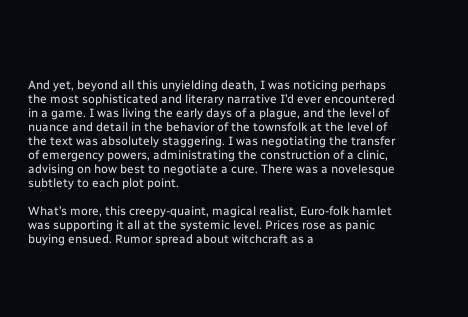And yet, beyond all this unyielding death, I was noticing perhaps the most sophisticated and literary narrative I’d ever encountered in a game. I was living the early days of a plague, and the level of nuance and detail in the behavior of the townsfolk at the level of the text was absolutely staggering. I was negotiating the transfer of emergency powers, administrating the construction of a clinic, advising on how best to negotiate a cure. There was a novelesque subtlety to each plot point.

What’s more, this creepy-quaint, magical realist, Euro-folk hamlet was supporting it all at the systemic level. Prices rose as panic buying ensued. Rumor spread about witchcraft as a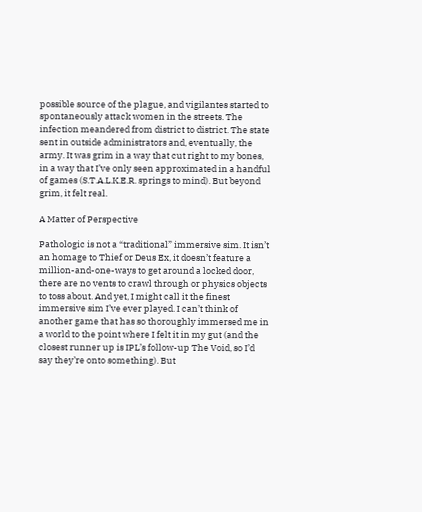possible source of the plague, and vigilantes started to spontaneously attack women in the streets. The infection meandered from district to district. The state sent in outside administrators and, eventually, the army. It was grim in a way that cut right to my bones, in a way that I’ve only seen approximated in a handful of games (S.T.A.L.K.E.R. springs to mind). But beyond grim, it felt real.

A Matter of Perspective

Pathologic is not a “traditional” immersive sim. It isn’t an homage to Thief or Deus Ex, it doesn’t feature a million-and-one-ways to get around a locked door, there are no vents to crawl through or physics objects to toss about. And yet, I might call it the finest immersive sim I’ve ever played. I can’t think of another game that has so thoroughly immersed me in a world to the point where I felt it in my gut (and the closest runner up is IPL’s follow-up The Void, so I’d say they’re onto something). But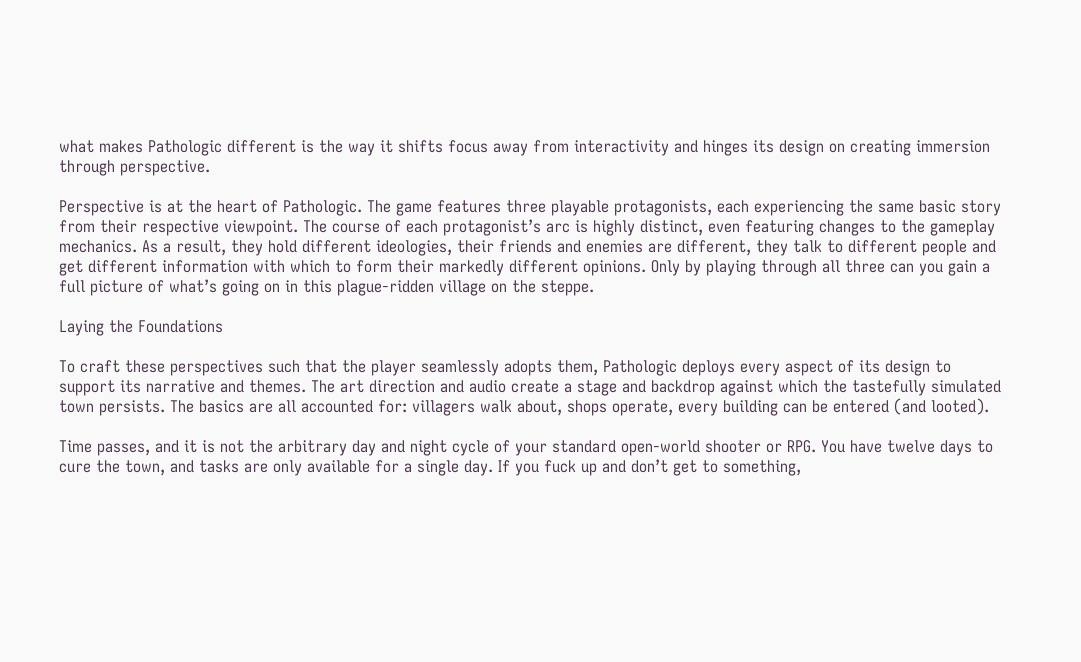what makes Pathologic different is the way it shifts focus away from interactivity and hinges its design on creating immersion through perspective.

Perspective is at the heart of Pathologic. The game features three playable protagonists, each experiencing the same basic story from their respective viewpoint. The course of each protagonist’s arc is highly distinct, even featuring changes to the gameplay mechanics. As a result, they hold different ideologies, their friends and enemies are different, they talk to different people and get different information with which to form their markedly different opinions. Only by playing through all three can you gain a full picture of what’s going on in this plague-ridden village on the steppe.

Laying the Foundations

To craft these perspectives such that the player seamlessly adopts them, Pathologic deploys every aspect of its design to support its narrative and themes. The art direction and audio create a stage and backdrop against which the tastefully simulated town persists. The basics are all accounted for: villagers walk about, shops operate, every building can be entered (and looted).

Time passes, and it is not the arbitrary day and night cycle of your standard open-world shooter or RPG. You have twelve days to cure the town, and tasks are only available for a single day. If you fuck up and don’t get to something,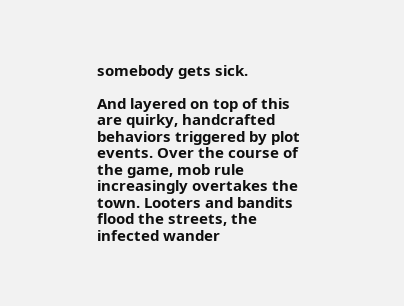somebody gets sick.

And layered on top of this are quirky, handcrafted behaviors triggered by plot events. Over the course of the game, mob rule increasingly overtakes the town. Looters and bandits flood the streets, the infected wander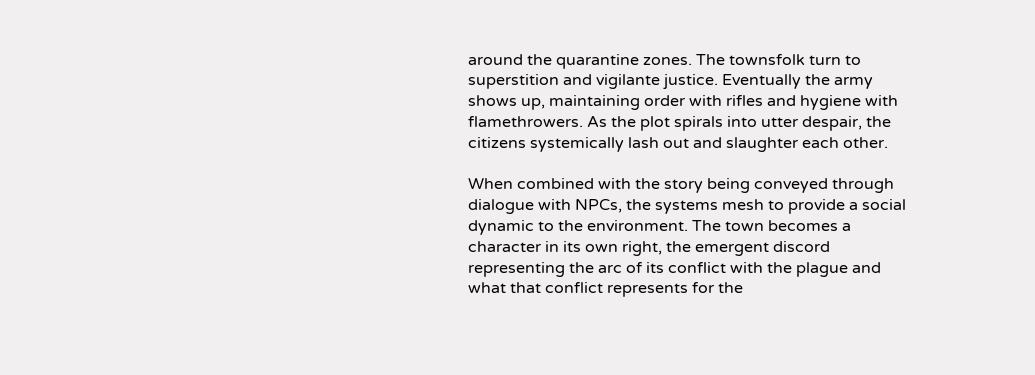around the quarantine zones. The townsfolk turn to superstition and vigilante justice. Eventually the army shows up, maintaining order with rifles and hygiene with  flamethrowers. As the plot spirals into utter despair, the citizens systemically lash out and slaughter each other.

When combined with the story being conveyed through dialogue with NPCs, the systems mesh to provide a social dynamic to the environment. The town becomes a character in its own right, the emergent discord representing the arc of its conflict with the plague and what that conflict represents for the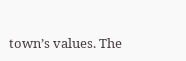town’s values. The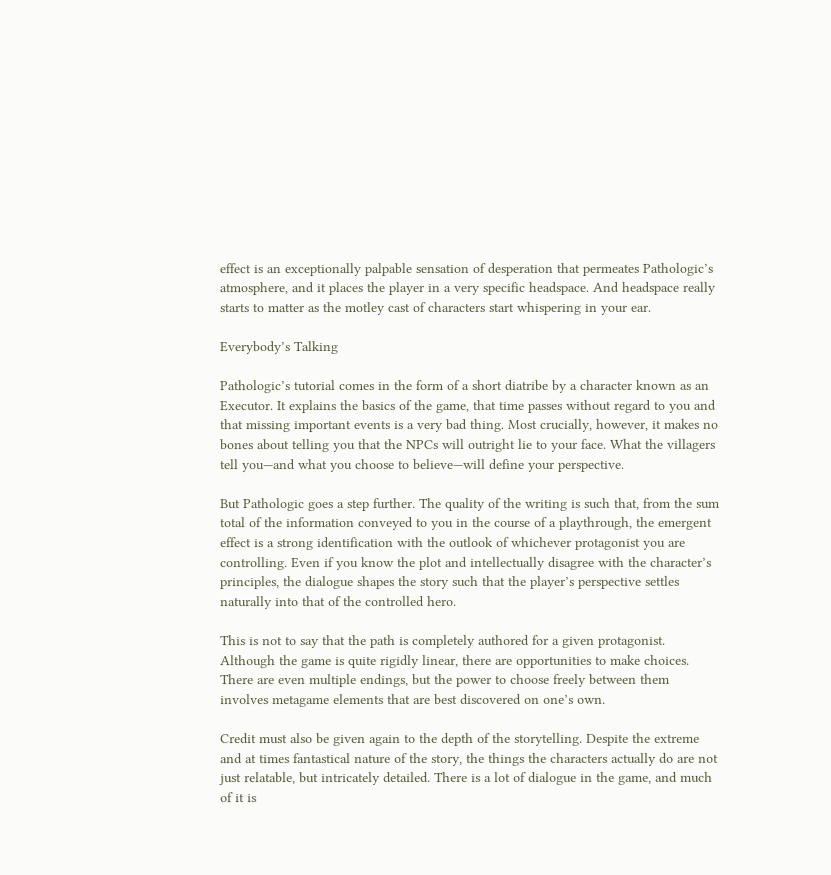effect is an exceptionally palpable sensation of desperation that permeates Pathologic’s atmosphere, and it places the player in a very specific headspace. And headspace really starts to matter as the motley cast of characters start whispering in your ear.

Everybody’s Talking

Pathologic’s tutorial comes in the form of a short diatribe by a character known as an Executor. It explains the basics of the game, that time passes without regard to you and that missing important events is a very bad thing. Most crucially, however, it makes no bones about telling you that the NPCs will outright lie to your face. What the villagers tell you—and what you choose to believe—will define your perspective.

But Pathologic goes a step further. The quality of the writing is such that, from the sum total of the information conveyed to you in the course of a playthrough, the emergent effect is a strong identification with the outlook of whichever protagonist you are controlling. Even if you know the plot and intellectually disagree with the character’s principles, the dialogue shapes the story such that the player’s perspective settles naturally into that of the controlled hero.

This is not to say that the path is completely authored for a given protagonist. Although the game is quite rigidly linear, there are opportunities to make choices. There are even multiple endings, but the power to choose freely between them involves metagame elements that are best discovered on one’s own.

Credit must also be given again to the depth of the storytelling. Despite the extreme and at times fantastical nature of the story, the things the characters actually do are not just relatable, but intricately detailed. There is a lot of dialogue in the game, and much of it is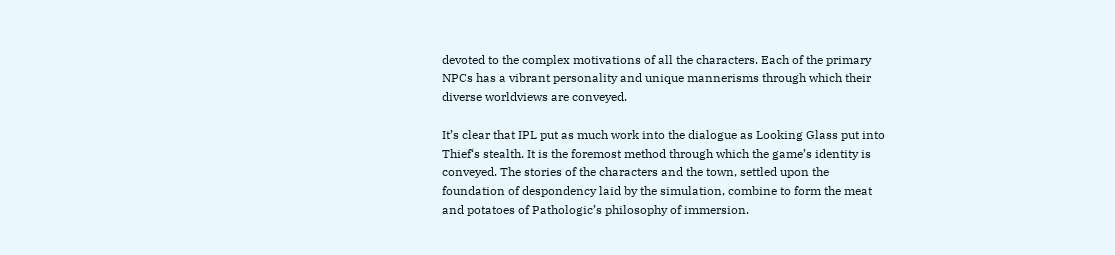devoted to the complex motivations of all the characters. Each of the primary NPCs has a vibrant personality and unique mannerisms through which their diverse worldviews are conveyed.

It’s clear that IPL put as much work into the dialogue as Looking Glass put into Thief‘s stealth. It is the foremost method through which the game’s identity is conveyed. The stories of the characters and the town, settled upon the foundation of despondency laid by the simulation, combine to form the meat and potatoes of Pathologic’s philosophy of immersion.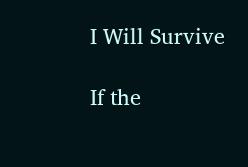I Will Survive

If the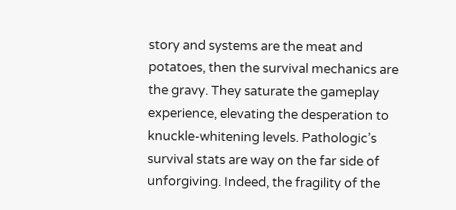story and systems are the meat and potatoes, then the survival mechanics are the gravy. They saturate the gameplay experience, elevating the desperation to knuckle-whitening levels. Pathologic’s survival stats are way on the far side of unforgiving. Indeed, the fragility of the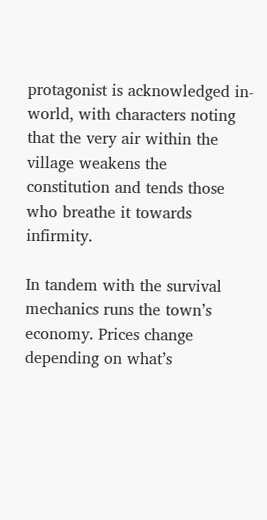protagonist is acknowledged in-world, with characters noting that the very air within the village weakens the constitution and tends those who breathe it towards infirmity.

In tandem with the survival mechanics runs the town’s economy. Prices change depending on what’s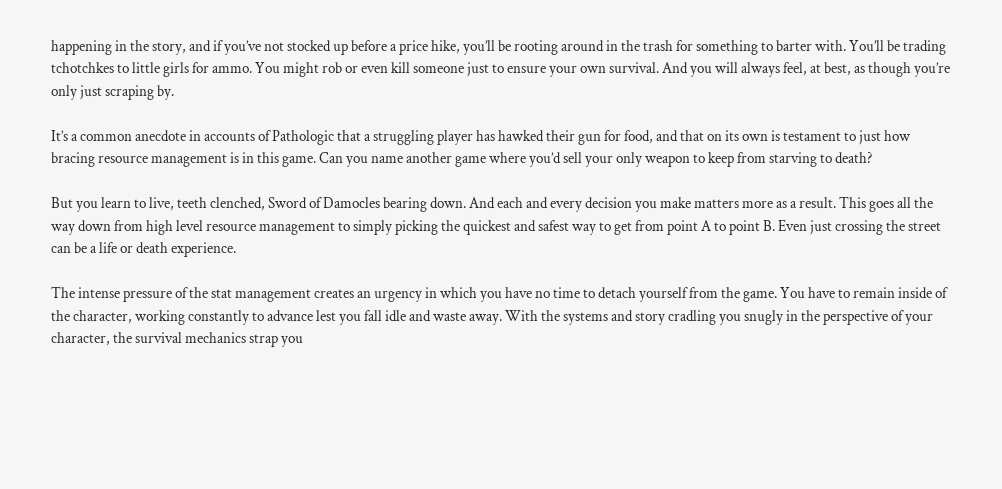happening in the story, and if you’ve not stocked up before a price hike, you’ll be rooting around in the trash for something to barter with. You’ll be trading tchotchkes to little girls for ammo. You might rob or even kill someone just to ensure your own survival. And you will always feel, at best, as though you’re only just scraping by.

It’s a common anecdote in accounts of Pathologic that a struggling player has hawked their gun for food, and that on its own is testament to just how bracing resource management is in this game. Can you name another game where you’d sell your only weapon to keep from starving to death?

But you learn to live, teeth clenched, Sword of Damocles bearing down. And each and every decision you make matters more as a result. This goes all the way down from high level resource management to simply picking the quickest and safest way to get from point A to point B. Even just crossing the street can be a life or death experience.

The intense pressure of the stat management creates an urgency in which you have no time to detach yourself from the game. You have to remain inside of the character, working constantly to advance lest you fall idle and waste away. With the systems and story cradling you snugly in the perspective of your character, the survival mechanics strap you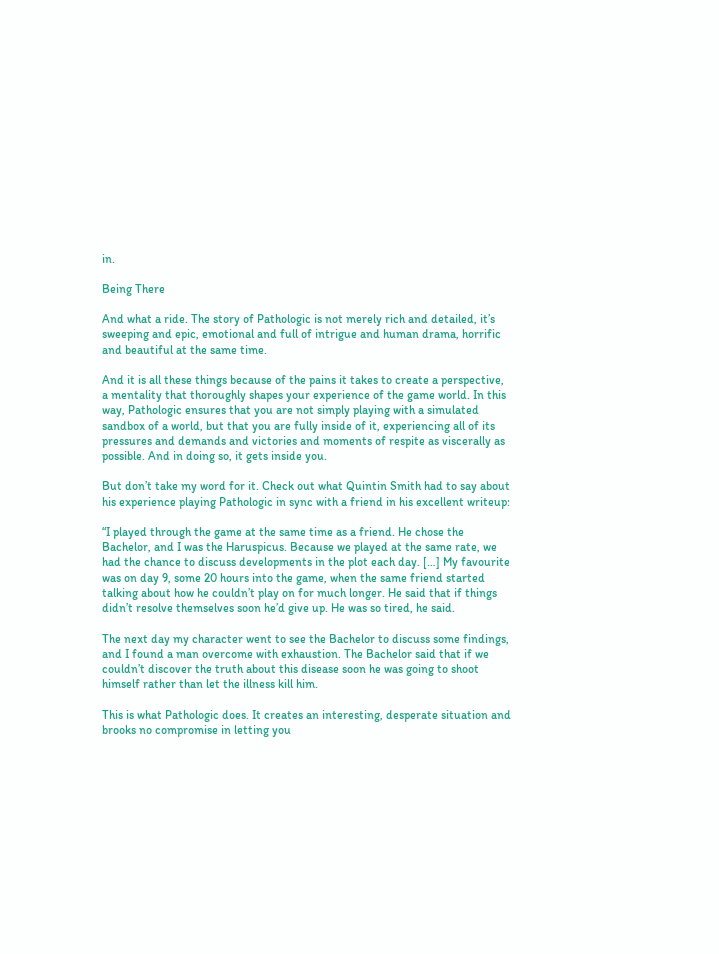in.

Being There

And what a ride. The story of Pathologic is not merely rich and detailed, it’s sweeping and epic, emotional and full of intrigue and human drama, horrific and beautiful at the same time.

And it is all these things because of the pains it takes to create a perspective, a mentality that thoroughly shapes your experience of the game world. In this way, Pathologic ensures that you are not simply playing with a simulated sandbox of a world, but that you are fully inside of it, experiencing all of its pressures and demands and victories and moments of respite as viscerally as possible. And in doing so, it gets inside you.

But don’t take my word for it. Check out what Quintin Smith had to say about his experience playing Pathologic in sync with a friend in his excellent writeup:

“I played through the game at the same time as a friend. He chose the Bachelor, and I was the Haruspicus. Because we played at the same rate, we had the chance to discuss developments in the plot each day. […] My favourite was on day 9, some 20 hours into the game, when the same friend started talking about how he couldn’t play on for much longer. He said that if things didn’t resolve themselves soon he’d give up. He was so tired, he said.

The next day my character went to see the Bachelor to discuss some findings, and I found a man overcome with exhaustion. The Bachelor said that if we couldn’t discover the truth about this disease soon he was going to shoot himself rather than let the illness kill him.

This is what Pathologic does. It creates an interesting, desperate situation and brooks no compromise in letting you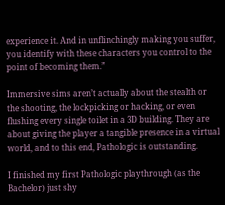experience it. And in unflinchingly making you suffer, you identify with these characters you control to the point of becoming them.”

Immersive sims aren’t actually about the stealth or the shooting, the lockpicking or hacking, or even flushing every single toilet in a 3D building. They are about giving the player a tangible presence in a virtual world, and to this end, Pathologic is outstanding.

I finished my first Pathologic playthrough (as the Bachelor) just shy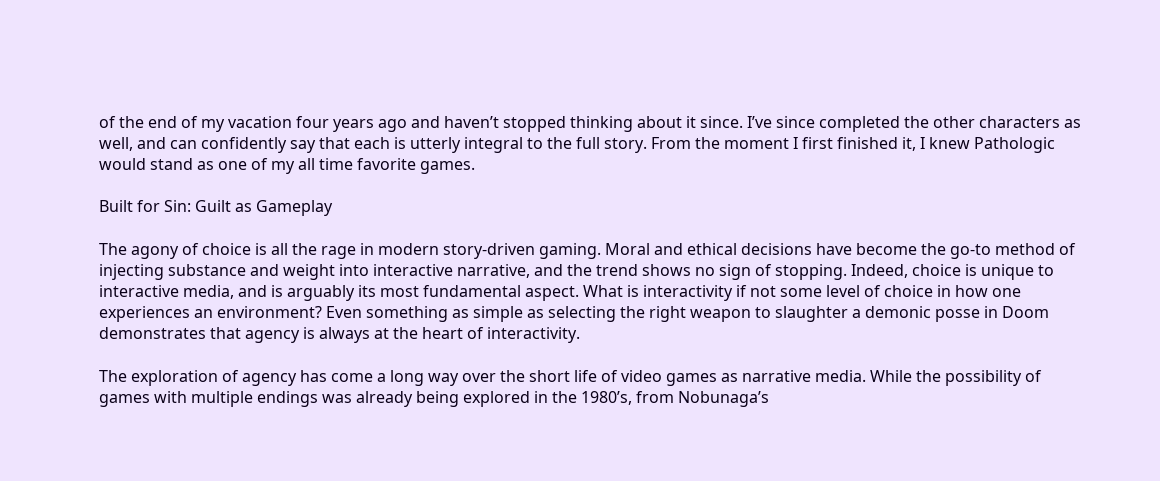of the end of my vacation four years ago and haven’t stopped thinking about it since. I’ve since completed the other characters as well, and can confidently say that each is utterly integral to the full story. From the moment I first finished it, I knew Pathologic would stand as one of my all time favorite games.

Built for Sin: Guilt as Gameplay

The agony of choice is all the rage in modern story-driven gaming. Moral and ethical decisions have become the go-to method of injecting substance and weight into interactive narrative, and the trend shows no sign of stopping. Indeed, choice is unique to interactive media, and is arguably its most fundamental aspect. What is interactivity if not some level of choice in how one experiences an environment? Even something as simple as selecting the right weapon to slaughter a demonic posse in Doom demonstrates that agency is always at the heart of interactivity.

The exploration of agency has come a long way over the short life of video games as narrative media. While the possibility of games with multiple endings was already being explored in the 1980’s, from Nobunaga’s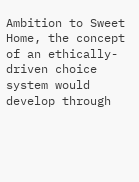Ambition to Sweet Home, the concept of an ethically-driven choice system would develop through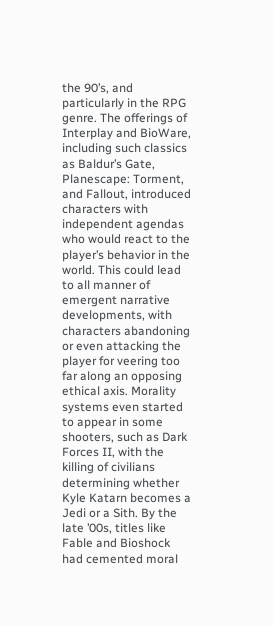the 90’s, and particularly in the RPG genre. The offerings of Interplay and BioWare, including such classics as Baldur’s Gate, Planescape: Torment, and Fallout, introduced characters with independent agendas who would react to the player’s behavior in the world. This could lead to all manner of emergent narrative developments, with characters abandoning or even attacking the player for veering too far along an opposing ethical axis. Morality systems even started to appear in some shooters, such as Dark Forces II, with the killing of civilians determining whether Kyle Katarn becomes a Jedi or a Sith. By the late ’00s, titles like Fable and Bioshock had cemented moral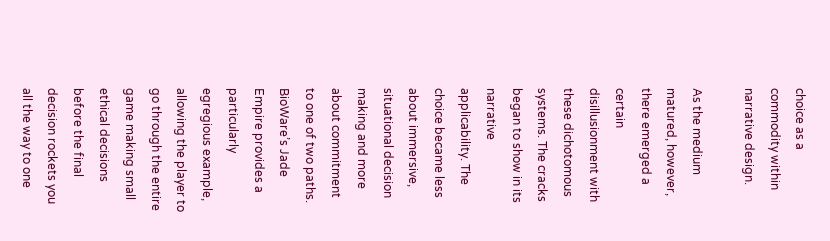choice as a commodity within narrative design.

As the medium matured, however, there emerged a certain disillusionment with these dichotomous systems. The cracks began to show in its narrative applicability. The choice became less about immersive, situational decision making and more about commitment to one of two paths. BioWare’s Jade Empire provides a particularly egregious example, allowing the player to go through the entire game making small ethical decisions before the final decision rockets you all the way to one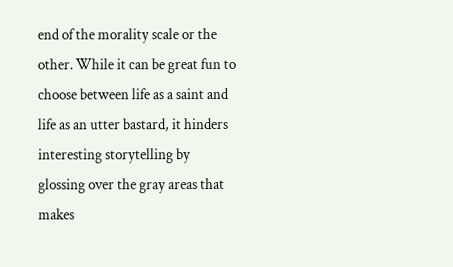end of the morality scale or the other. While it can be great fun to choose between life as a saint and life as an utter bastard, it hinders interesting storytelling by glossing over the gray areas that makes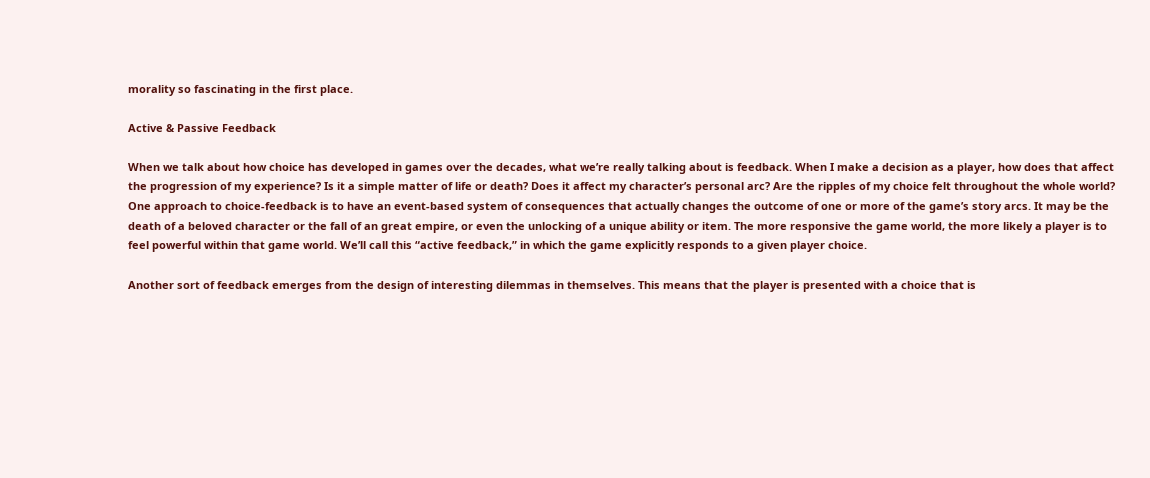morality so fascinating in the first place.

Active & Passive Feedback

When we talk about how choice has developed in games over the decades, what we’re really talking about is feedback. When I make a decision as a player, how does that affect the progression of my experience? Is it a simple matter of life or death? Does it affect my character’s personal arc? Are the ripples of my choice felt throughout the whole world? One approach to choice-feedback is to have an event-based system of consequences that actually changes the outcome of one or more of the game’s story arcs. It may be the death of a beloved character or the fall of an great empire, or even the unlocking of a unique ability or item. The more responsive the game world, the more likely a player is to feel powerful within that game world. We’ll call this “active feedback,” in which the game explicitly responds to a given player choice.

Another sort of feedback emerges from the design of interesting dilemmas in themselves. This means that the player is presented with a choice that is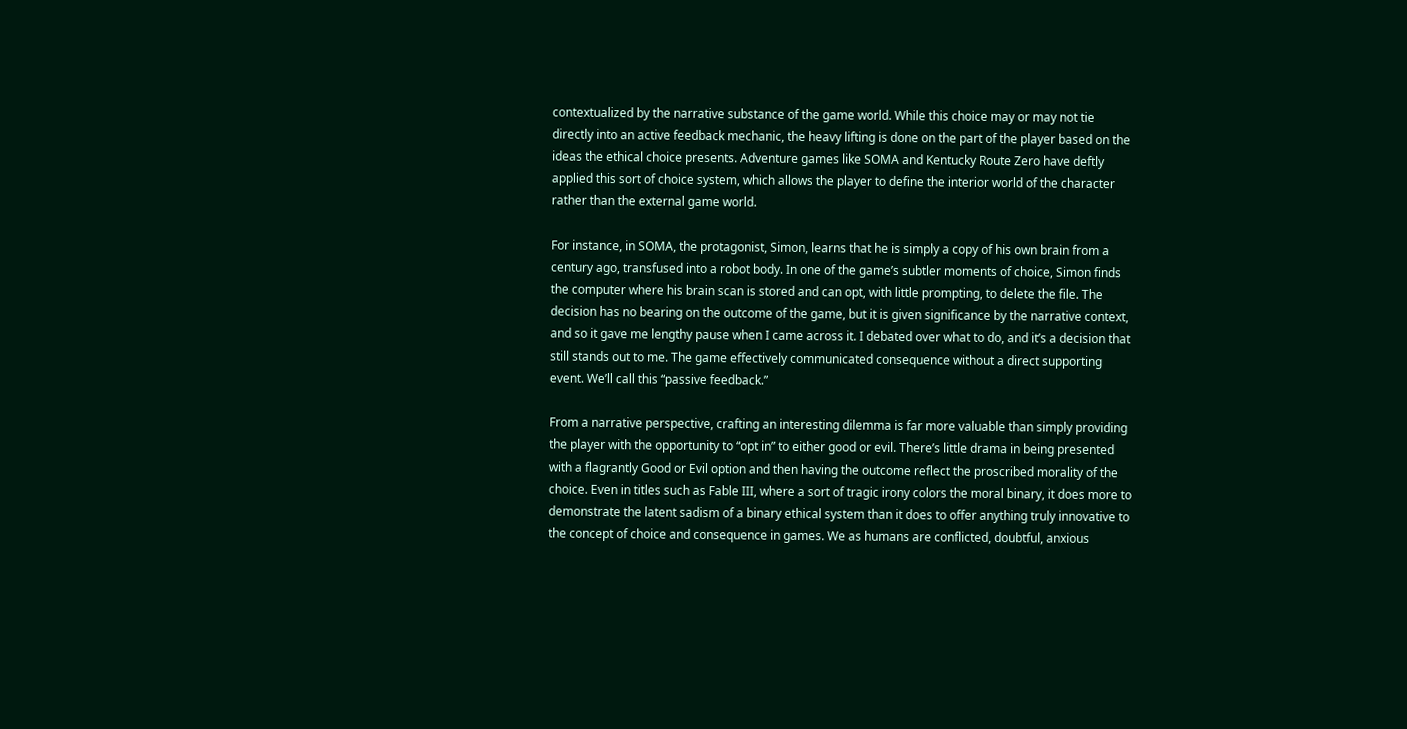contextualized by the narrative substance of the game world. While this choice may or may not tie directly into an active feedback mechanic, the heavy lifting is done on the part of the player based on the ideas the ethical choice presents. Adventure games like SOMA and Kentucky Route Zero have deftly applied this sort of choice system, which allows the player to define the interior world of the character rather than the external game world.

For instance, in SOMA, the protagonist, Simon, learns that he is simply a copy of his own brain from a century ago, transfused into a robot body. In one of the game’s subtler moments of choice, Simon finds the computer where his brain scan is stored and can opt, with little prompting, to delete the file. The decision has no bearing on the outcome of the game, but it is given significance by the narrative context, and so it gave me lengthy pause when I came across it. I debated over what to do, and it’s a decision that still stands out to me. The game effectively communicated consequence without a direct supporting event. We’ll call this “passive feedback.”

From a narrative perspective, crafting an interesting dilemma is far more valuable than simply providing the player with the opportunity to “opt in” to either good or evil. There’s little drama in being presented with a flagrantly Good or Evil option and then having the outcome reflect the proscribed morality of the choice. Even in titles such as Fable III, where a sort of tragic irony colors the moral binary, it does more to demonstrate the latent sadism of a binary ethical system than it does to offer anything truly innovative to the concept of choice and consequence in games. We as humans are conflicted, doubtful, anxious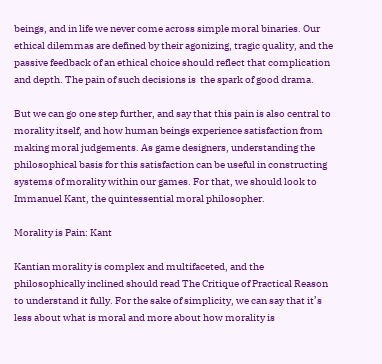beings, and in life we never come across simple moral binaries. Our ethical dilemmas are defined by their agonizing, tragic quality, and the passive feedback of an ethical choice should reflect that complication and depth. The pain of such decisions is  the spark of good drama.

But we can go one step further, and say that this pain is also central to morality itself, and how human beings experience satisfaction from making moral judgements. As game designers, understanding the philosophical basis for this satisfaction can be useful in constructing systems of morality within our games. For that, we should look to Immanuel Kant, the quintessential moral philosopher.

Morality is Pain: Kant

Kantian morality is complex and multifaceted, and the philosophically inclined should read The Critique of Practical Reason to understand it fully. For the sake of simplicity, we can say that it’s less about what is moral and more about how morality is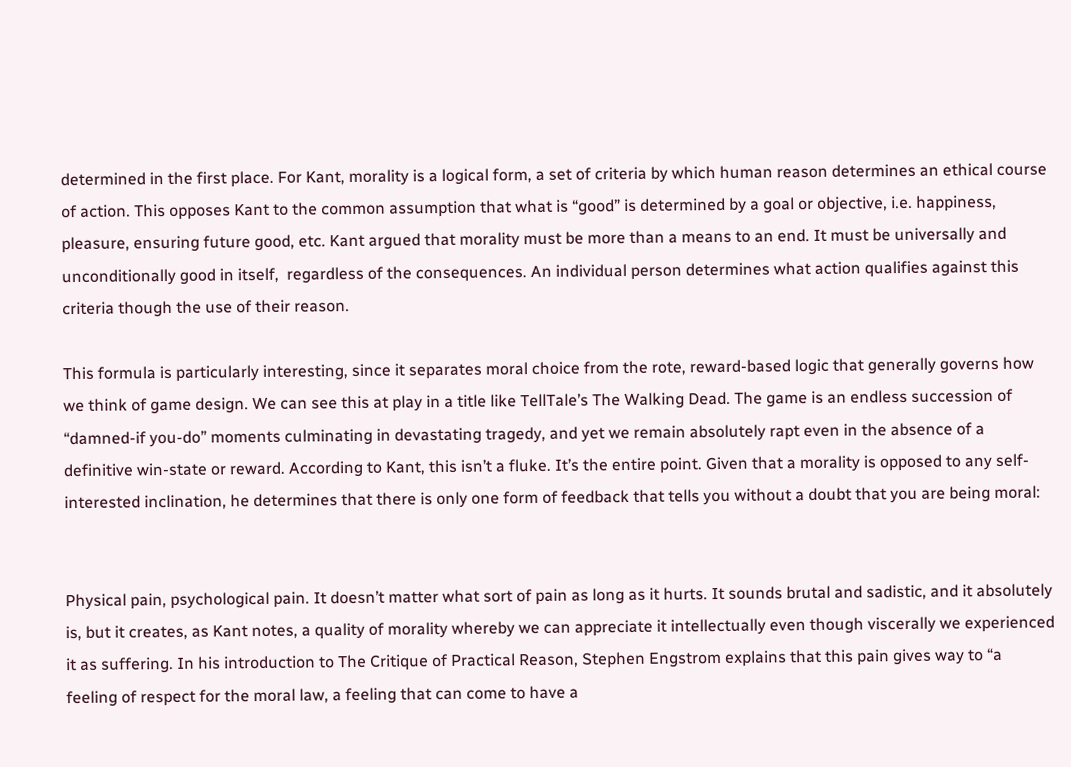determined in the first place. For Kant, morality is a logical form, a set of criteria by which human reason determines an ethical course of action. This opposes Kant to the common assumption that what is “good” is determined by a goal or objective, i.e. happiness, pleasure, ensuring future good, etc. Kant argued that morality must be more than a means to an end. It must be universally and unconditionally good in itself,  regardless of the consequences. An individual person determines what action qualifies against this criteria though the use of their reason.

This formula is particularly interesting, since it separates moral choice from the rote, reward-based logic that generally governs how we think of game design. We can see this at play in a title like TellTale’s The Walking Dead. The game is an endless succession of “damned-if you-do” moments culminating in devastating tragedy, and yet we remain absolutely rapt even in the absence of a definitive win-state or reward. According to Kant, this isn’t a fluke. It’s the entire point. Given that a morality is opposed to any self-interested inclination, he determines that there is only one form of feedback that tells you without a doubt that you are being moral:


Physical pain, psychological pain. It doesn’t matter what sort of pain as long as it hurts. It sounds brutal and sadistic, and it absolutely is, but it creates, as Kant notes, a quality of morality whereby we can appreciate it intellectually even though viscerally we experienced it as suffering. In his introduction to The Critique of Practical Reason, Stephen Engstrom explains that this pain gives way to “a feeling of respect for the moral law, a feeling that can come to have a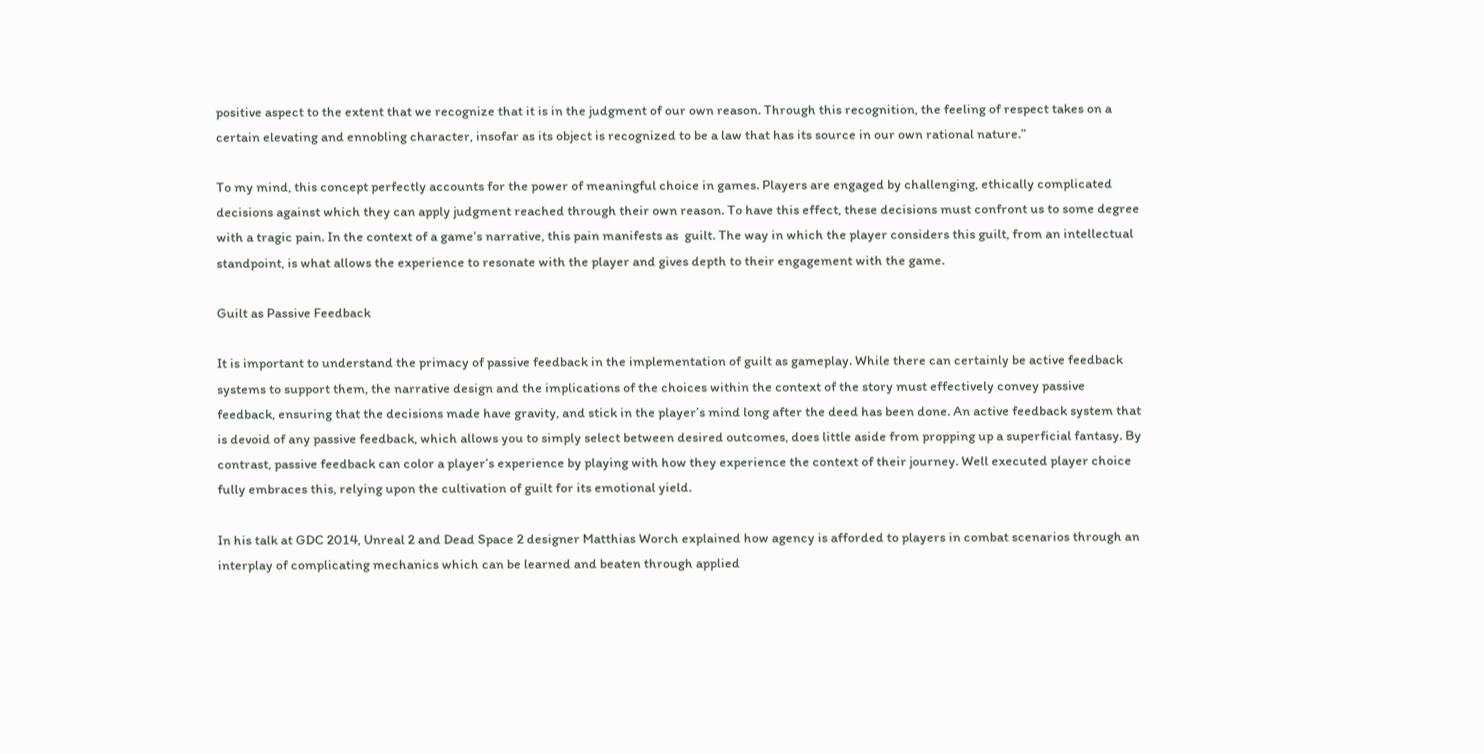positive aspect to the extent that we recognize that it is in the judgment of our own reason. Through this recognition, the feeling of respect takes on a certain elevating and ennobling character, insofar as its object is recognized to be a law that has its source in our own rational nature.”

To my mind, this concept perfectly accounts for the power of meaningful choice in games. Players are engaged by challenging, ethically complicated decisions against which they can apply judgment reached through their own reason. To have this effect, these decisions must confront us to some degree with a tragic pain. In the context of a game’s narrative, this pain manifests as  guilt. The way in which the player considers this guilt, from an intellectual standpoint, is what allows the experience to resonate with the player and gives depth to their engagement with the game.

Guilt as Passive Feedback

It is important to understand the primacy of passive feedback in the implementation of guilt as gameplay. While there can certainly be active feedback systems to support them, the narrative design and the implications of the choices within the context of the story must effectively convey passive feedback, ensuring that the decisions made have gravity, and stick in the player’s mind long after the deed has been done. An active feedback system that is devoid of any passive feedback, which allows you to simply select between desired outcomes, does little aside from propping up a superficial fantasy. By contrast, passive feedback can color a player’s experience by playing with how they experience the context of their journey. Well executed player choice fully embraces this, relying upon the cultivation of guilt for its emotional yield.

In his talk at GDC 2014, Unreal 2 and Dead Space 2 designer Matthias Worch explained how agency is afforded to players in combat scenarios through an interplay of complicating mechanics which can be learned and beaten through applied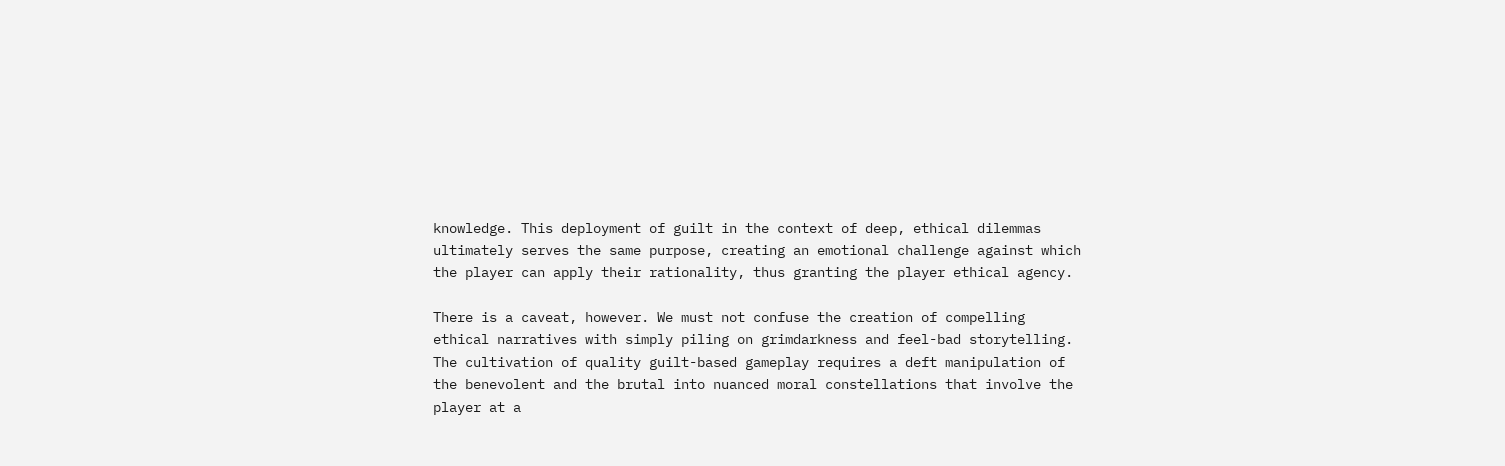knowledge. This deployment of guilt in the context of deep, ethical dilemmas ultimately serves the same purpose, creating an emotional challenge against which the player can apply their rationality, thus granting the player ethical agency.

There is a caveat, however. We must not confuse the creation of compelling ethical narratives with simply piling on grimdarkness and feel-bad storytelling. The cultivation of quality guilt-based gameplay requires a deft manipulation of the benevolent and the brutal into nuanced moral constellations that involve the player at a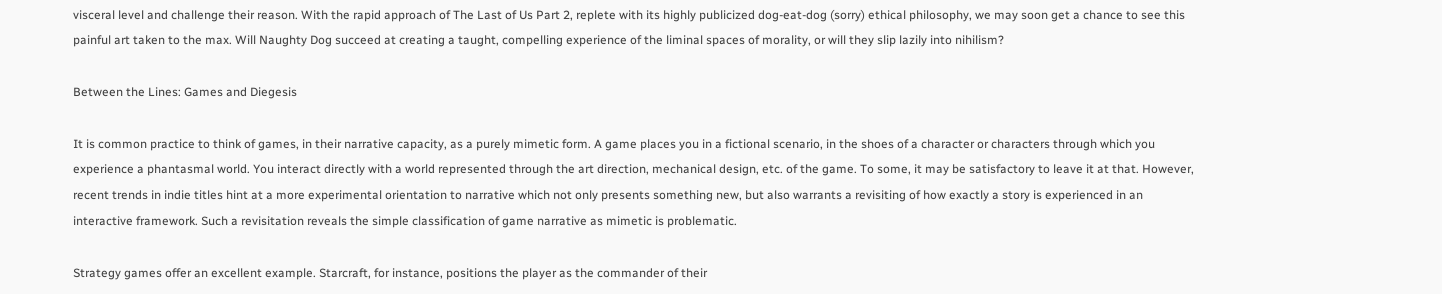visceral level and challenge their reason. With the rapid approach of The Last of Us Part 2, replete with its highly publicized dog-eat-dog (sorry) ethical philosophy, we may soon get a chance to see this painful art taken to the max. Will Naughty Dog succeed at creating a taught, compelling experience of the liminal spaces of morality, or will they slip lazily into nihilism?

Between the Lines: Games and Diegesis

It is common practice to think of games, in their narrative capacity, as a purely mimetic form. A game places you in a fictional scenario, in the shoes of a character or characters through which you experience a phantasmal world. You interact directly with a world represented through the art direction, mechanical design, etc. of the game. To some, it may be satisfactory to leave it at that. However, recent trends in indie titles hint at a more experimental orientation to narrative which not only presents something new, but also warrants a revisiting of how exactly a story is experienced in an interactive framework. Such a revisitation reveals the simple classification of game narrative as mimetic is problematic.

Strategy games offer an excellent example. Starcraft, for instance, positions the player as the commander of their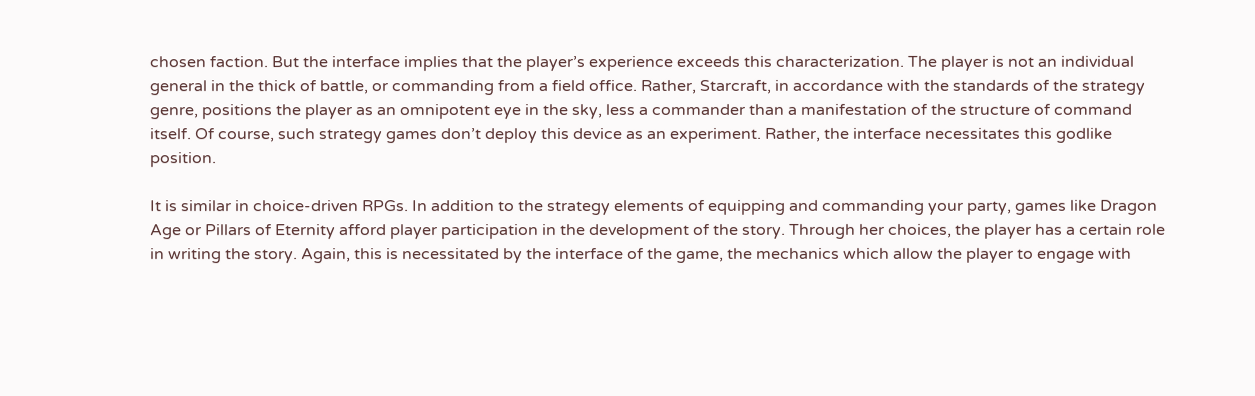chosen faction. But the interface implies that the player’s experience exceeds this characterization. The player is not an individual general in the thick of battle, or commanding from a field office. Rather, Starcraft, in accordance with the standards of the strategy genre, positions the player as an omnipotent eye in the sky, less a commander than a manifestation of the structure of command itself. Of course, such strategy games don’t deploy this device as an experiment. Rather, the interface necessitates this godlike position.

It is similar in choice-driven RPGs. In addition to the strategy elements of equipping and commanding your party, games like Dragon Age or Pillars of Eternity afford player participation in the development of the story. Through her choices, the player has a certain role in writing the story. Again, this is necessitated by the interface of the game, the mechanics which allow the player to engage with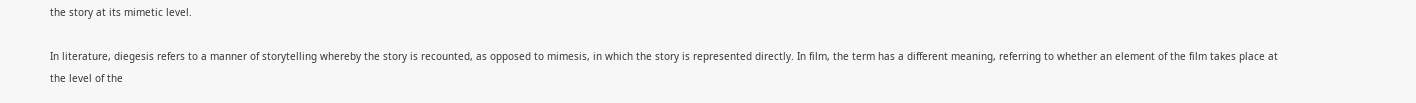the story at its mimetic level.

In literature, diegesis refers to a manner of storytelling whereby the story is recounted, as opposed to mimesis, in which the story is represented directly. In film, the term has a different meaning, referring to whether an element of the film takes place at the level of the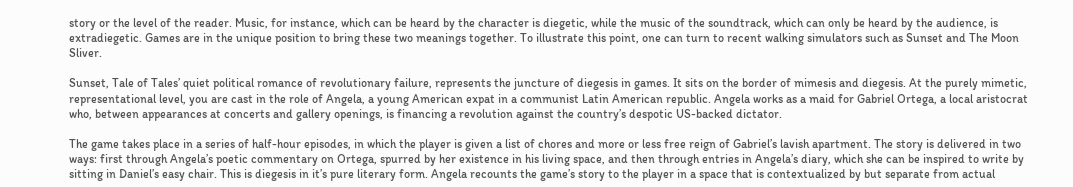story or the level of the reader. Music, for instance, which can be heard by the character is diegetic, while the music of the soundtrack, which can only be heard by the audience, is extradiegetic. Games are in the unique position to bring these two meanings together. To illustrate this point, one can turn to recent walking simulators such as Sunset and The Moon Sliver.

Sunset, Tale of Tales’ quiet political romance of revolutionary failure, represents the juncture of diegesis in games. It sits on the border of mimesis and diegesis. At the purely mimetic, representational level, you are cast in the role of Angela, a young American expat in a communist Latin American republic. Angela works as a maid for Gabriel Ortega, a local aristocrat who, between appearances at concerts and gallery openings, is financing a revolution against the country’s despotic US-backed dictator.

The game takes place in a series of half-hour episodes, in which the player is given a list of chores and more or less free reign of Gabriel’s lavish apartment. The story is delivered in two ways: first through Angela’s poetic commentary on Ortega, spurred by her existence in his living space, and then through entries in Angela’s diary, which she can be inspired to write by sitting in Daniel’s easy chair. This is diegesis in it’s pure literary form. Angela recounts the game’s story to the player in a space that is contextualized by but separate from actual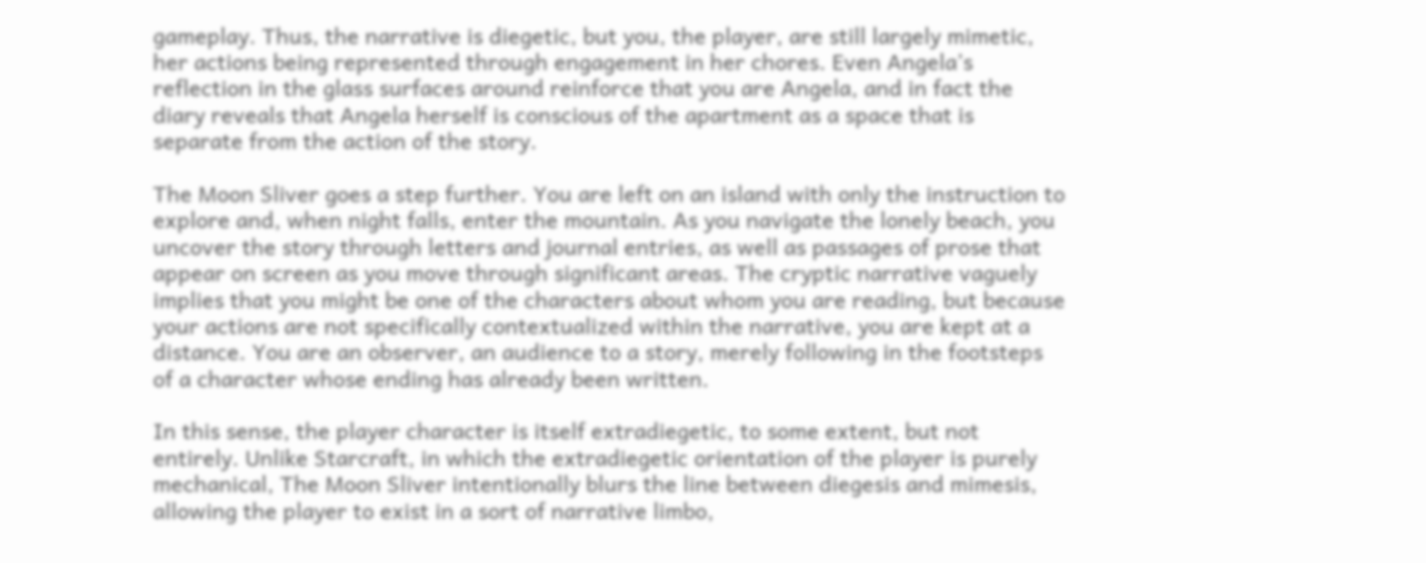gameplay. Thus, the narrative is diegetic, but you, the player, are still largely mimetic, her actions being represented through engagement in her chores. Even Angela’s reflection in the glass surfaces around reinforce that you are Angela, and in fact the diary reveals that Angela herself is conscious of the apartment as a space that is separate from the action of the story.

The Moon Sliver goes a step further. You are left on an island with only the instruction to explore and, when night falls, enter the mountain. As you navigate the lonely beach, you uncover the story through letters and journal entries, as well as passages of prose that appear on screen as you move through significant areas. The cryptic narrative vaguely implies that you might be one of the characters about whom you are reading, but because your actions are not specifically contextualized within the narrative, you are kept at a distance. You are an observer, an audience to a story, merely following in the footsteps of a character whose ending has already been written.

In this sense, the player character is itself extradiegetic, to some extent, but not entirely. Unlike Starcraft, in which the extradiegetic orientation of the player is purely mechanical, The Moon Sliver intentionally blurs the line between diegesis and mimesis, allowing the player to exist in a sort of narrative limbo,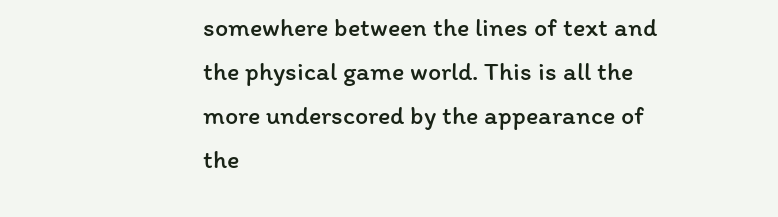somewhere between the lines of text and the physical game world. This is all the more underscored by the appearance of the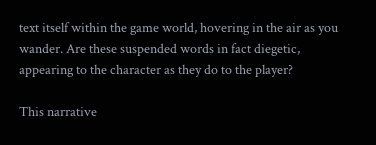text itself within the game world, hovering in the air as you wander. Are these suspended words in fact diegetic, appearing to the character as they do to the player?

This narrative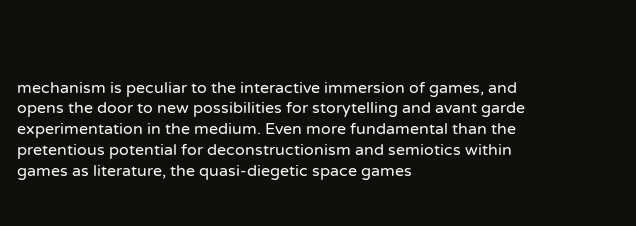mechanism is peculiar to the interactive immersion of games, and opens the door to new possibilities for storytelling and avant garde experimentation in the medium. Even more fundamental than the pretentious potential for deconstructionism and semiotics within games as literature, the quasi-diegetic space games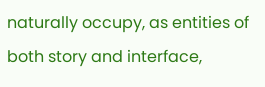naturally occupy, as entities of both story and interface,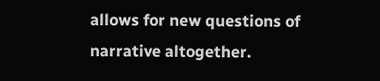allows for new questions of narrative altogether.